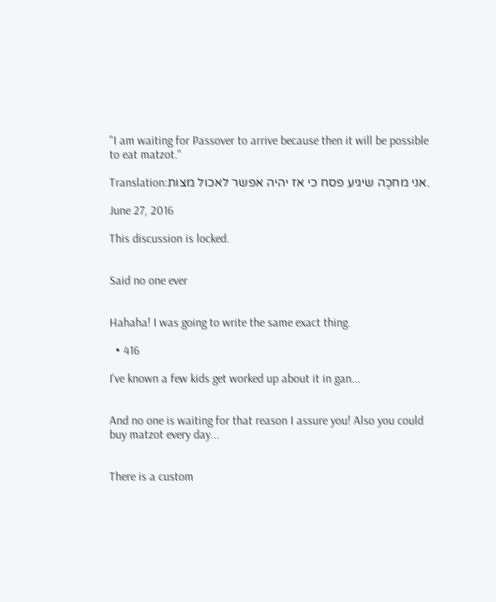"I am waiting for Passover to arrive because then it will be possible to eat matzot."

Translation:אני מחכֶה שיגיע פסח כי אז יהיה אפשר לאכול מצות.

June 27, 2016

This discussion is locked.


Said no one ever


Hahaha! I was going to write the same exact thing.

  • 416

I've known a few kids get worked up about it in gan...


And no one is waiting for that reason I assure you! Also you could buy matzot every day...


There is a custom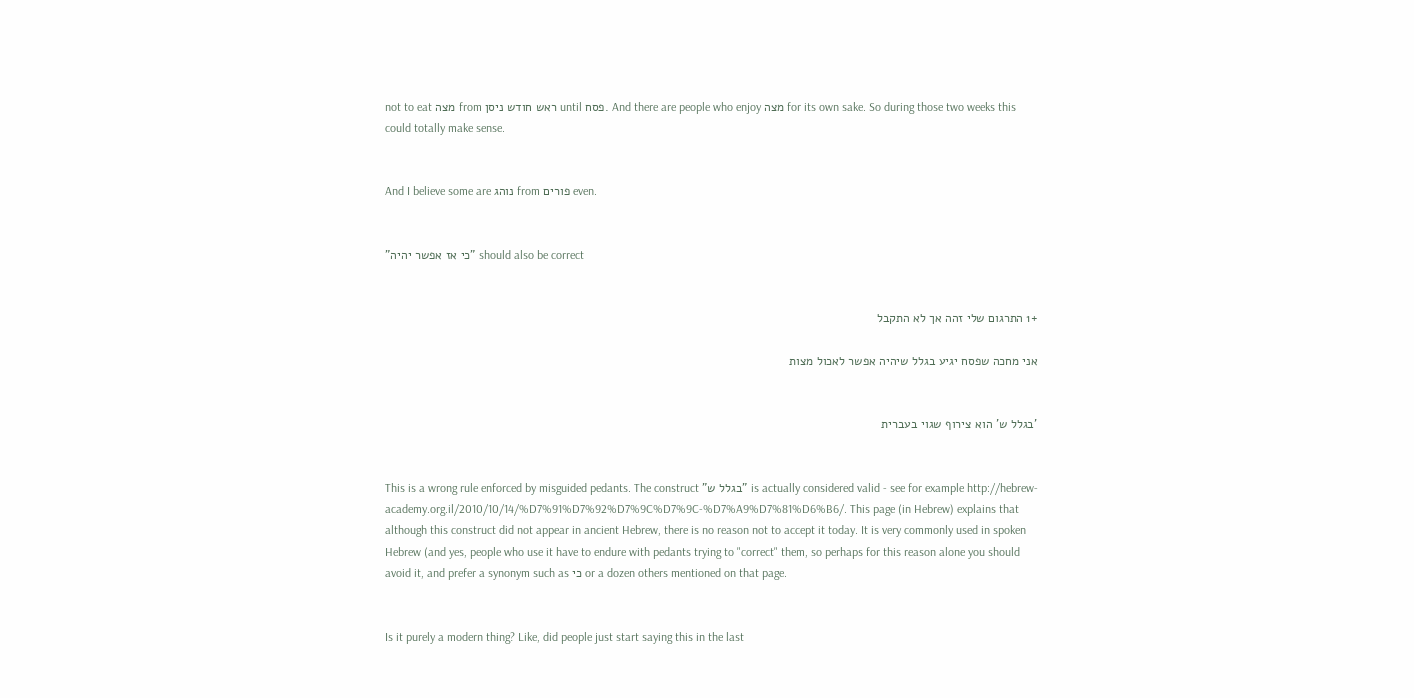not to eat מצה from ראש חודש ניסן until פסח. And there are people who enjoy מצה for its own sake. So during those two weeks this could totally make sense.


And I believe some are נוהג from פורים even.


"כי אז אפשר יהיה" should also be correct


+1 התרגום שלי זהה אך לא התקבל

אני מחכה שפסח יגיע בגלל שיהיה אפשר לאכול מצות


'בגלל ש' הוא צירוף שגוי בעברית


This is a wrong rule enforced by misguided pedants. The construct "בגלל ש" is actually considered valid - see for example http://hebrew-academy.org.il/2010/10/14/%D7%91%D7%92%D7%9C%D7%9C-%D7%A9%D7%81%D6%B6/. This page (in Hebrew) explains that although this construct did not appear in ancient Hebrew, there is no reason not to accept it today. It is very commonly used in spoken Hebrew (and yes, people who use it have to endure with pedants trying to "correct" them, so perhaps for this reason alone you should avoid it, and prefer a synonym such as כי or a dozen others mentioned on that page.


Is it purely a modern thing? Like, did people just start saying this in the last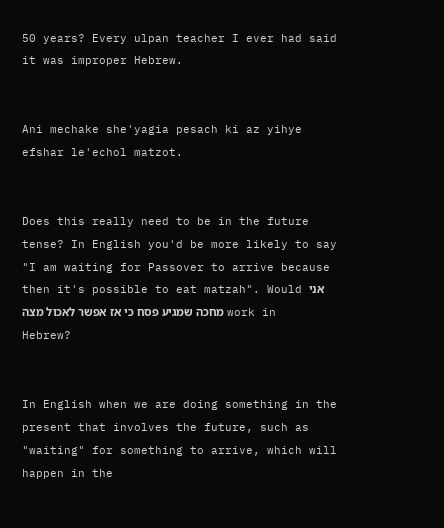50 years? Every ulpan teacher I ever had said it was improper Hebrew.


Ani mechake she'yagia pesach ki az yihye efshar le'echol matzot.


Does this really need to be in the future tense? In English you'd be more likely to say "I am waiting for Passover to arrive because then it's possible to eat matzah". Would אני מחכה שמגיע פסח כי אז אפשר לאכול מצה work in Hebrew?


In English when we are doing something in the present that involves the future, such as "waiting" for something to arrive, which will happen in the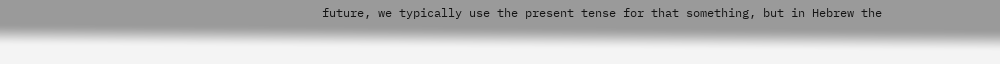future, we typically use the present tense for that something, but in Hebrew the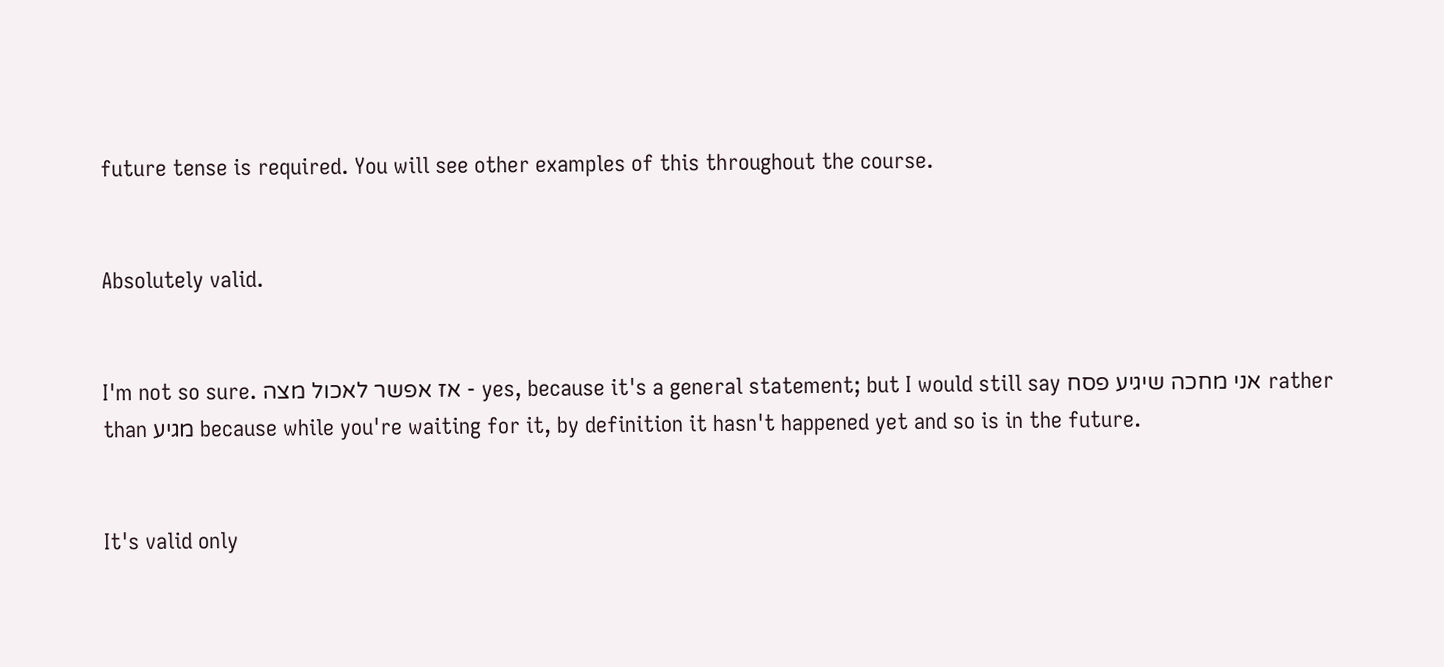future tense is required. You will see other examples of this throughout the course.


Absolutely valid.


I'm not so sure. אז אפשר לאכול מצה - yes, because it's a general statement; but I would still say אני מחכה שיגיע פסח rather than מגיע because while you're waiting for it, by definition it hasn't happened yet and so is in the future.


It's valid only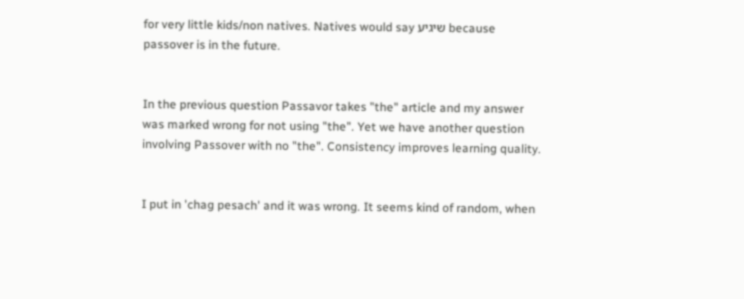for very little kids/non natives. Natives would say שיגיע because passover is in the future.


In the previous question Passavor takes "the" article and my answer was marked wrong for not using "the". Yet we have another question involving Passover with no "the". Consistency improves learning quality.


I put in 'chag pesach' and it was wrong. It seems kind of random, when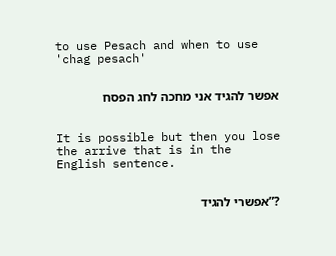to use Pesach and when to use 'chag pesach'


אפשר להגיד אני מחכה לחג הפסח


It is possible but then you lose the arrive that is in the English sentence.


?”אפשרי להגיד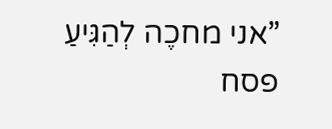”אני מחכֶה לְהַגִּיעַ פסח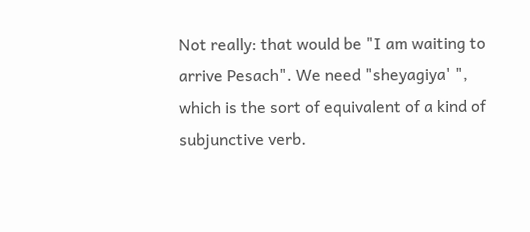Not really: that would be "I am waiting to arrive Pesach". We need "sheyagiya' ", which is the sort of equivalent of a kind of subjunctive verb.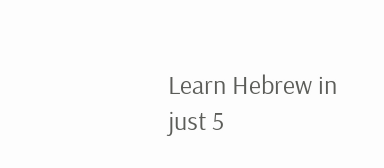Learn Hebrew in just 5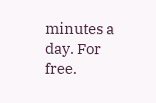minutes a day. For free.